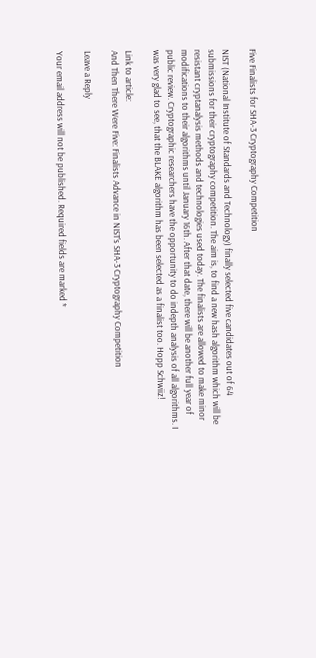Five Finalists for SHA-3 Cryptography Competition

NIST (National Institute of Standards and Technology) finally selected five candidates out of 64 submissions for their cryptography competition. The aim is, to find a new hash algorithm which will be resistant cryptanalysis methods and technologies used today. The finalists are allowed to make minor modifications to their algorithms until January 16th. After that date, there will be another full year of public review. Cryptographic researchers have the opportunity to do indepth analysis of all algorithms. I was very glad to see, that the BLAKE algorithm has been selected as a finalist too. Hopp Schwiiz!

Link to article:
And Then There Were Five: Finalists Advance in NIST’s SHA-3 Cryptography Competition

Leave a Reply

Your email address will not be published. Required fields are marked *